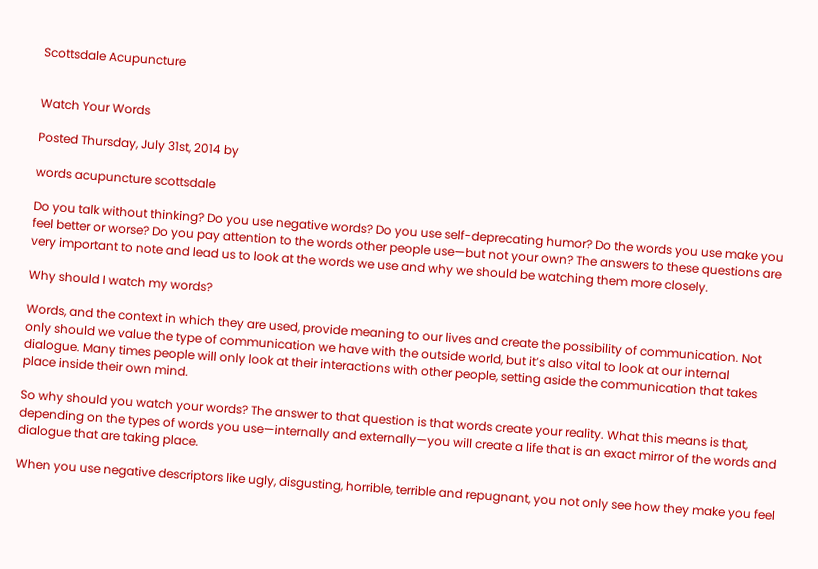Scottsdale Acupuncture


Watch Your Words

Posted Thursday, July 31st, 2014 by

words acupuncture scottsdale

Do you talk without thinking? Do you use negative words? Do you use self-deprecating humor? Do the words you use make you feel better or worse? Do you pay attention to the words other people use—but not your own? The answers to these questions are very important to note and lead us to look at the words we use and why we should be watching them more closely.

Why should I watch my words?

Words, and the context in which they are used, provide meaning to our lives and create the possibility of communication. Not only should we value the type of communication we have with the outside world, but it’s also vital to look at our internal dialogue. Many times people will only look at their interactions with other people, setting aside the communication that takes place inside their own mind.

So why should you watch your words? The answer to that question is that words create your reality. What this means is that, depending on the types of words you use—internally and externally—you will create a life that is an exact mirror of the words and dialogue that are taking place.

When you use negative descriptors like ugly, disgusting, horrible, terrible and repugnant, you not only see how they make you feel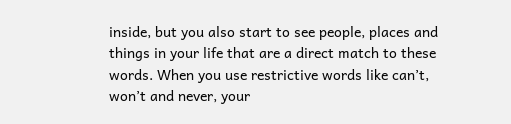inside, but you also start to see people, places and things in your life that are a direct match to these words. When you use restrictive words like can’t, won’t and never, your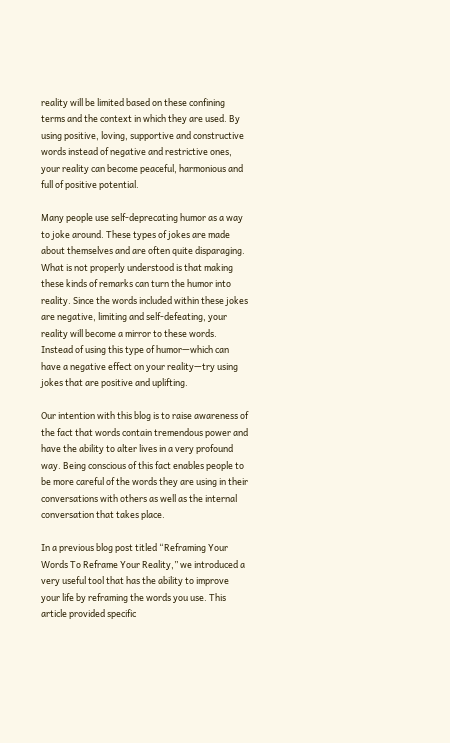reality will be limited based on these confining terms and the context in which they are used. By using positive, loving, supportive and constructive words instead of negative and restrictive ones, your reality can become peaceful, harmonious and full of positive potential.

Many people use self-deprecating humor as a way to joke around. These types of jokes are made about themselves and are often quite disparaging. What is not properly understood is that making these kinds of remarks can turn the humor into reality. Since the words included within these jokes are negative, limiting and self-defeating, your reality will become a mirror to these words. Instead of using this type of humor—which can have a negative effect on your reality—try using jokes that are positive and uplifting.

Our intention with this blog is to raise awareness of the fact that words contain tremendous power and have the ability to alter lives in a very profound way. Being conscious of this fact enables people to be more careful of the words they are using in their conversations with others as well as the internal conversation that takes place.

In a previous blog post titled “Reframing Your Words To Reframe Your Reality,” we introduced a very useful tool that has the ability to improve your life by reframing the words you use. This article provided specific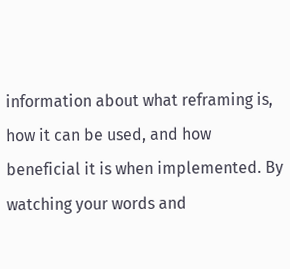information about what reframing is, how it can be used, and how beneficial it is when implemented. By watching your words and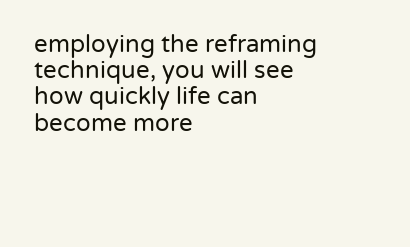employing the reframing technique, you will see how quickly life can become more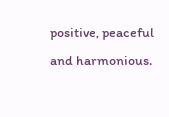positive, peaceful and harmonious.